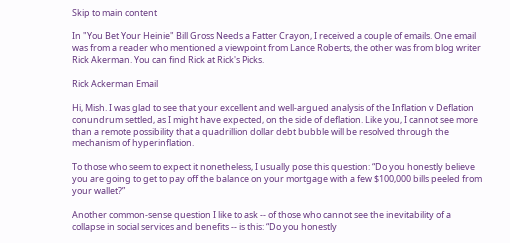Skip to main content

In "You Bet Your Heinie" Bill Gross Needs a Fatter Crayon, I received a couple of emails. One email was from a reader who mentioned a viewpoint from Lance Roberts, the other was from blog writer Rick Akerman. You can find Rick at Rick's Picks.

Rick Ackerman Email

Hi, Mish. I was glad to see that your excellent and well-argued analysis of the Inflation v Deflation conundrum settled, as I might have expected, on the side of deflation. Like you, I cannot see more than a remote possibility that a quadrillion dollar debt bubble will be resolved through the mechanism of hyperinflation.

To those who seem to expect it nonetheless, I usually pose this question: “Do you honestly believe you are going to get to pay off the balance on your mortgage with a few $100,000 bills peeled from your wallet?”

Another common-sense question I like to ask -- of those who cannot see the inevitability of a collapse in social services and benefits -- is this: “Do you honestly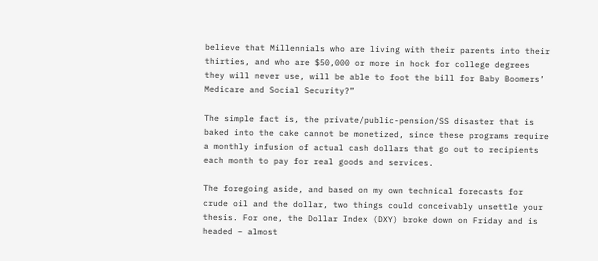believe that Millennials who are living with their parents into their thirties, and who are $50,000 or more in hock for college degrees they will never use, will be able to foot the bill for Baby Boomers’ Medicare and Social Security?”

The simple fact is, the private/public-pension/SS disaster that is baked into the cake cannot be monetized, since these programs require a monthly infusion of actual cash dollars that go out to recipients each month to pay for real goods and services.

The foregoing aside, and based on my own technical forecasts for crude oil and the dollar, two things could conceivably unsettle your thesis. For one, the Dollar Index (DXY) broke down on Friday and is headed – almost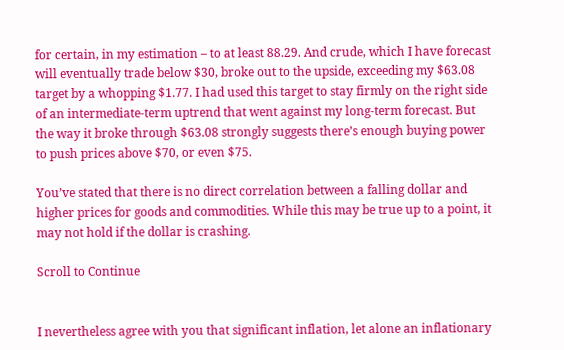for certain, in my estimation – to at least 88.29. And crude, which I have forecast will eventually trade below $30, broke out to the upside, exceeding my $63.08 target by a whopping $1.77. I had used this target to stay firmly on the right side of an intermediate-term uptrend that went against my long-term forecast. But the way it broke through $63.08 strongly suggests there’s enough buying power to push prices above $70, or even $75.

You’ve stated that there is no direct correlation between a falling dollar and higher prices for goods and commodities. While this may be true up to a point, it may not hold if the dollar is crashing.

Scroll to Continue


I nevertheless agree with you that significant inflation, let alone an inflationary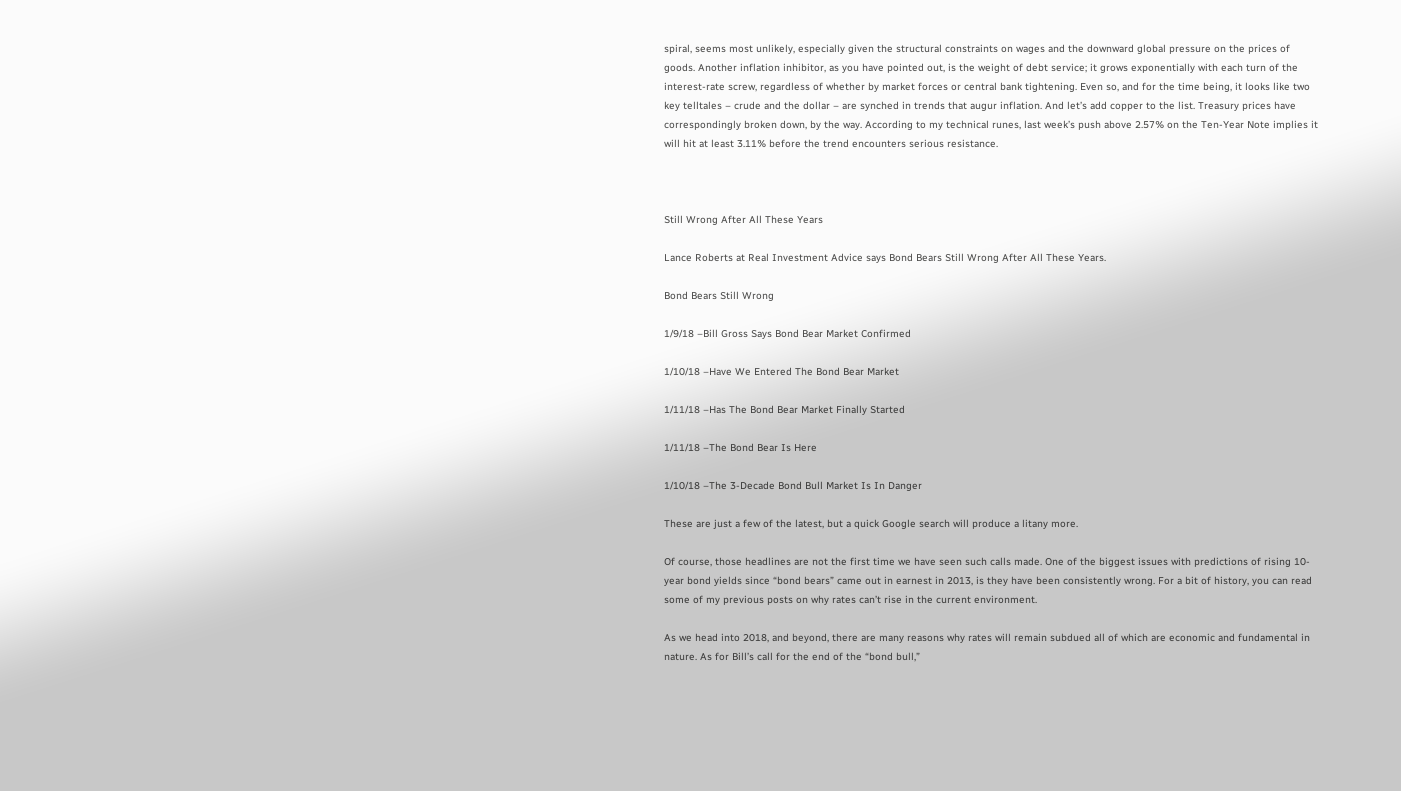spiral, seems most unlikely, especially given the structural constraints on wages and the downward global pressure on the prices of goods. Another inflation inhibitor, as you have pointed out, is the weight of debt service; it grows exponentially with each turn of the interest-rate screw, regardless of whether by market forces or central bank tightening. Even so, and for the time being, it looks like two key telltales – crude and the dollar – are synched in trends that augur inflation. And let’s add copper to the list. Treasury prices have correspondingly broken down, by the way. According to my technical runes, last week’s push above 2.57% on the Ten-Year Note implies it will hit at least 3.11% before the trend encounters serious resistance.



Still Wrong After All These Years

Lance Roberts at Real Investment Advice says Bond Bears Still Wrong After All These Years.

Bond Bears Still Wrong

1/9/18 –Bill Gross Says Bond Bear Market Confirmed

1/10/18 –Have We Entered The Bond Bear Market

1/11/18 –Has The Bond Bear Market Finally Started

1/11/18 –The Bond Bear Is Here

1/10/18 –The 3-Decade Bond Bull Market Is In Danger

These are just a few of the latest, but a quick Google search will produce a litany more.

Of course, those headlines are not the first time we have seen such calls made. One of the biggest issues with predictions of rising 10-year bond yields since “bond bears” came out in earnest in 2013, is they have been consistently wrong. For a bit of history, you can read some of my previous posts on why rates can’t rise in the current environment.

As we head into 2018, and beyond, there are many reasons why rates will remain subdued all of which are economic and fundamental in nature. As for Bill’s call for the end of the “bond bull,”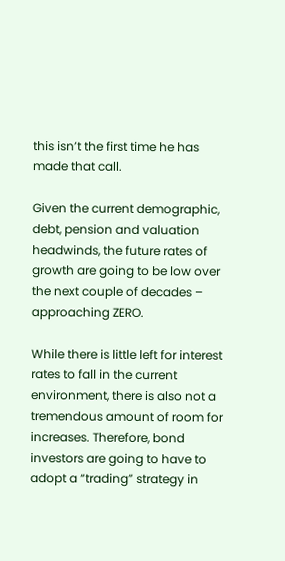this isn’t the first time he has made that call.

Given the current demographic, debt, pension and valuation headwinds, the future rates of growth are going to be low over the next couple of decades – approaching ZERO.

While there is little left for interest rates to fall in the current environment, there is also not a tremendous amount of room for increases. Therefore, bond investors are going to have to adopt a “trading” strategy in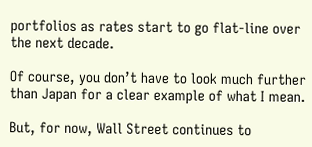portfolios as rates start to go flat-line over the next decade.

Of course, you don’t have to look much further than Japan for a clear example of what I mean.

But, for now, Wall Street continues to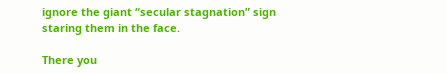ignore the giant “secular stagnation” sign staring them in the face.

There you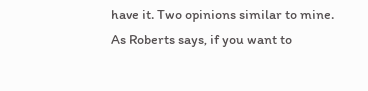have it. Two opinions similar to mine. As Roberts says, if you want to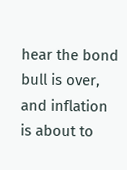hear the bond bull is over, and inflation is about to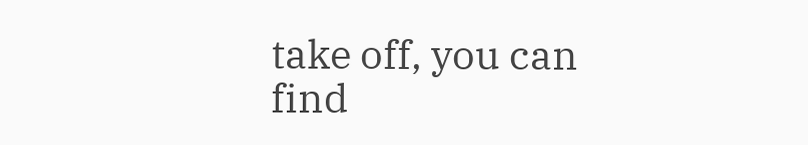take off, you can find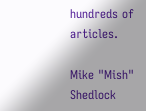hundreds of articles.

Mike "Mish" Shedlock